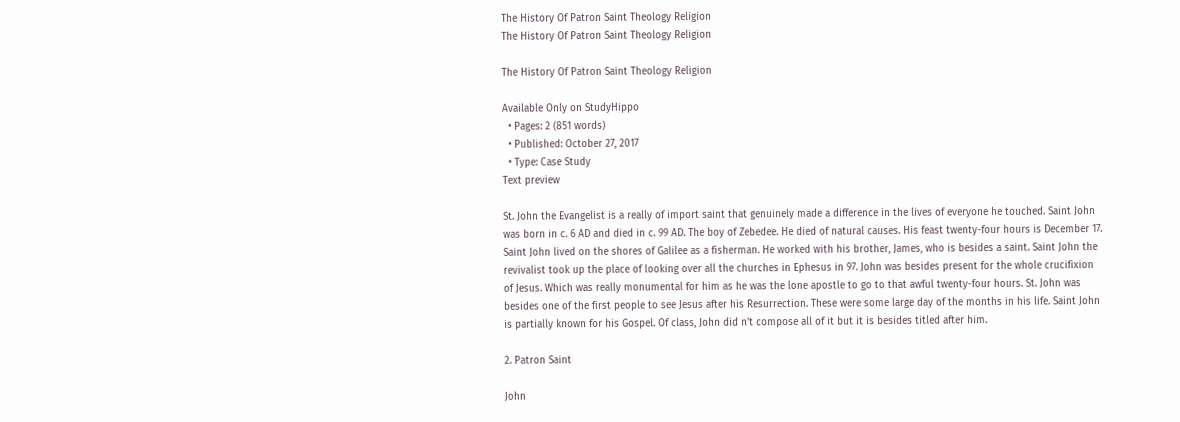The History Of Patron Saint Theology Religion
The History Of Patron Saint Theology Religion

The History Of Patron Saint Theology Religion

Available Only on StudyHippo
  • Pages: 2 (851 words)
  • Published: October 27, 2017
  • Type: Case Study
Text preview

St. John the Evangelist is a really of import saint that genuinely made a difference in the lives of everyone he touched. Saint John was born in c. 6 AD and died in c. 99 AD. The boy of Zebedee. He died of natural causes. His feast twenty-four hours is December 17. Saint John lived on the shores of Galilee as a fisherman. He worked with his brother, James, who is besides a saint. Saint John the revivalist took up the place of looking over all the churches in Ephesus in 97. John was besides present for the whole crucifixion of Jesus. Which was really monumental for him as he was the lone apostle to go to that awful twenty-four hours. St. John was besides one of the first people to see Jesus after his Resurrection. These were some large day of the months in his life. Saint John is partially known for his Gospel. Of class, John did n't compose all of it but it is besides titled after him.

2. Patron Saint

John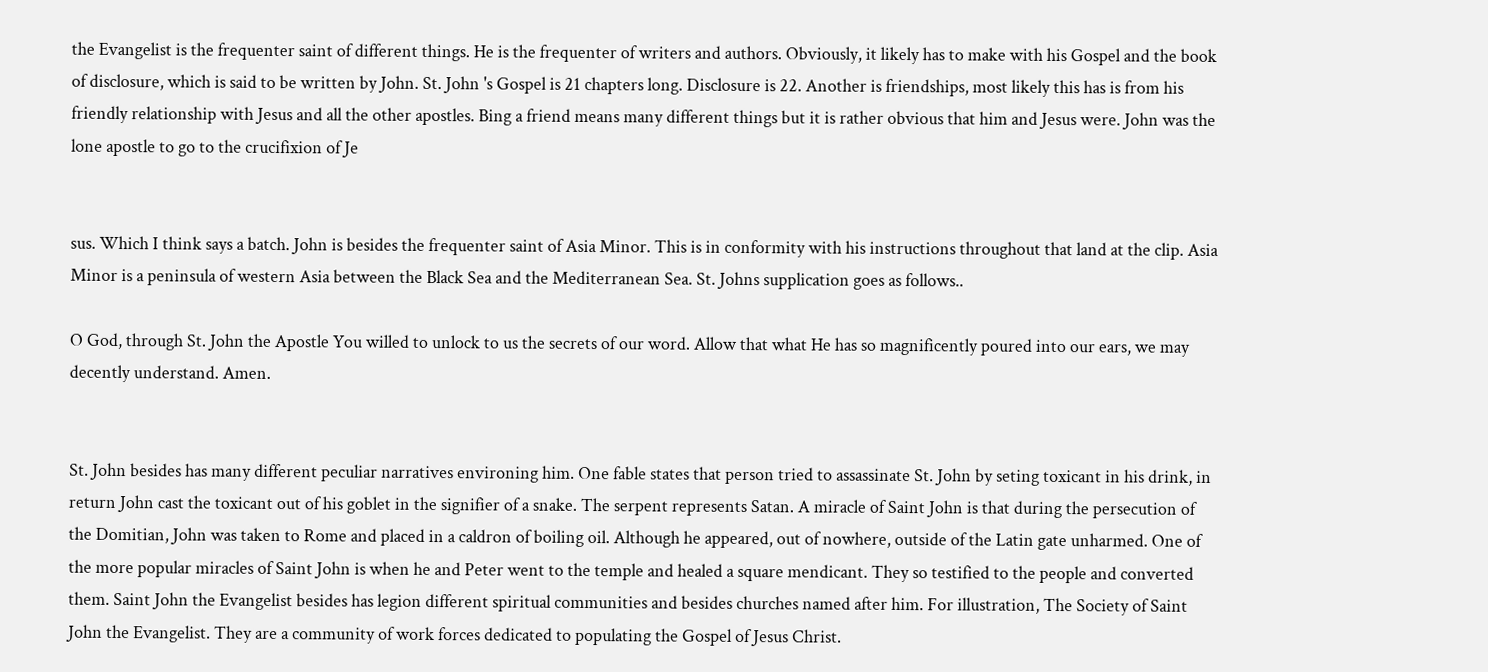the Evangelist is the frequenter saint of different things. He is the frequenter of writers and authors. Obviously, it likely has to make with his Gospel and the book of disclosure, which is said to be written by John. St. John 's Gospel is 21 chapters long. Disclosure is 22. Another is friendships, most likely this has is from his friendly relationship with Jesus and all the other apostles. Bing a friend means many different things but it is rather obvious that him and Jesus were. John was the lone apostle to go to the crucifixion of Je


sus. Which I think says a batch. John is besides the frequenter saint of Asia Minor. This is in conformity with his instructions throughout that land at the clip. Asia Minor is a peninsula of western Asia between the Black Sea and the Mediterranean Sea. St. Johns supplication goes as follows..

O God, through St. John the Apostle You willed to unlock to us the secrets of our word. Allow that what He has so magnificently poured into our ears, we may decently understand. Amen.


St. John besides has many different peculiar narratives environing him. One fable states that person tried to assassinate St. John by seting toxicant in his drink, in return John cast the toxicant out of his goblet in the signifier of a snake. The serpent represents Satan. A miracle of Saint John is that during the persecution of the Domitian, John was taken to Rome and placed in a caldron of boiling oil. Although he appeared, out of nowhere, outside of the Latin gate unharmed. One of the more popular miracles of Saint John is when he and Peter went to the temple and healed a square mendicant. They so testified to the people and converted them. Saint John the Evangelist besides has legion different spiritual communities and besides churches named after him. For illustration, The Society of Saint John the Evangelist. They are a community of work forces dedicated to populating the Gospel of Jesus Christ.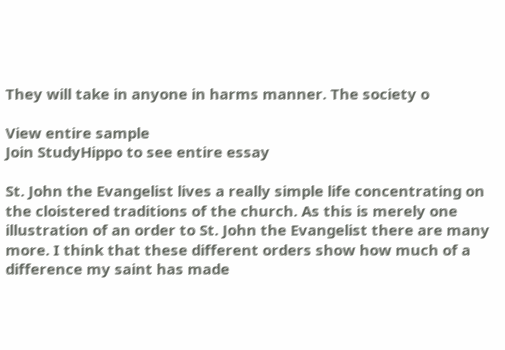They will take in anyone in harms manner. The society o

View entire sample
Join StudyHippo to see entire essay

St. John the Evangelist lives a really simple life concentrating on the cloistered traditions of the church. As this is merely one illustration of an order to St. John the Evangelist there are many more. I think that these different orders show how much of a difference my saint has made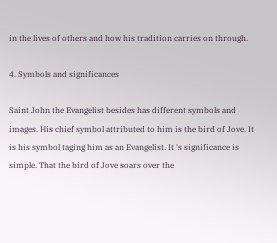in the lives of others and how his tradition carries on through.

4. Symbols and significances

Saint John the Evangelist besides has different symbols and images. His chief symbol attributed to him is the bird of Jove. It is his symbol taging him as an Evangelist. It 's significance is simple. That the bird of Jove soars over the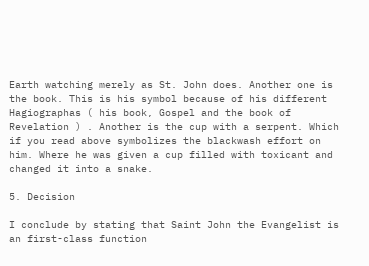Earth watching merely as St. John does. Another one is the book. This is his symbol because of his different Hagiographas ( his book, Gospel and the book of Revelation ) . Another is the cup with a serpent. Which if you read above symbolizes the blackwash effort on him. Where he was given a cup filled with toxicant and changed it into a snake.

5. Decision

I conclude by stating that Saint John the Evangelist is an first-class function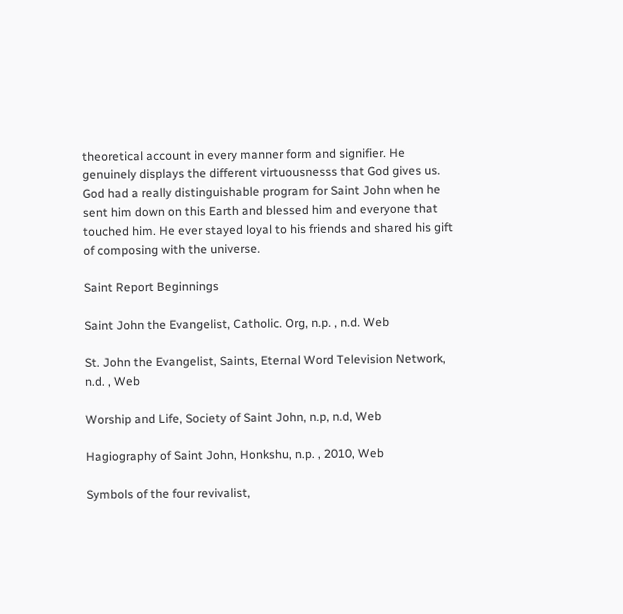theoretical account in every manner form and signifier. He genuinely displays the different virtuousnesss that God gives us. God had a really distinguishable program for Saint John when he sent him down on this Earth and blessed him and everyone that touched him. He ever stayed loyal to his friends and shared his gift of composing with the universe.

Saint Report Beginnings

Saint John the Evangelist, Catholic. Org, n.p. , n.d. Web

St. John the Evangelist, Saints, Eternal Word Television Network, n.d. , Web

Worship and Life, Society of Saint John, n.p, n.d, Web

Hagiography of Saint John, Honkshu, n.p. , 2010, Web

Symbols of the four revivalist,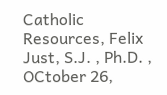Catholic Resources, Felix Just, S.J. , Ph.D. , OCtober 26,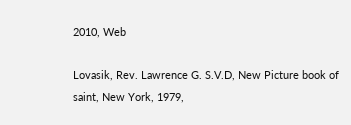2010, Web

Lovasik, Rev. Lawrence G. S.V.D, New Picture book of saint, New York, 1979,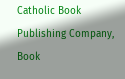Catholic Book Publishing Company, Book